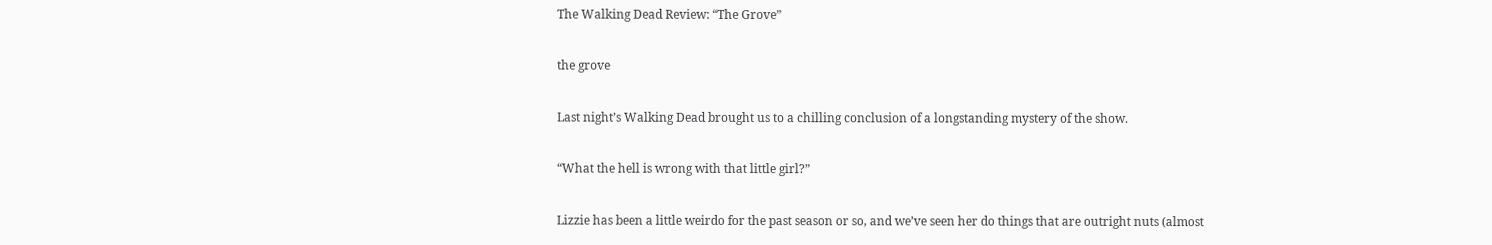The Walking Dead Review: “The Grove”

the grove

Last night’s Walking Dead brought us to a chilling conclusion of a longstanding mystery of the show.

“What the hell is wrong with that little girl?”

Lizzie has been a little weirdo for the past season or so, and we’ve seen her do things that are outright nuts (almost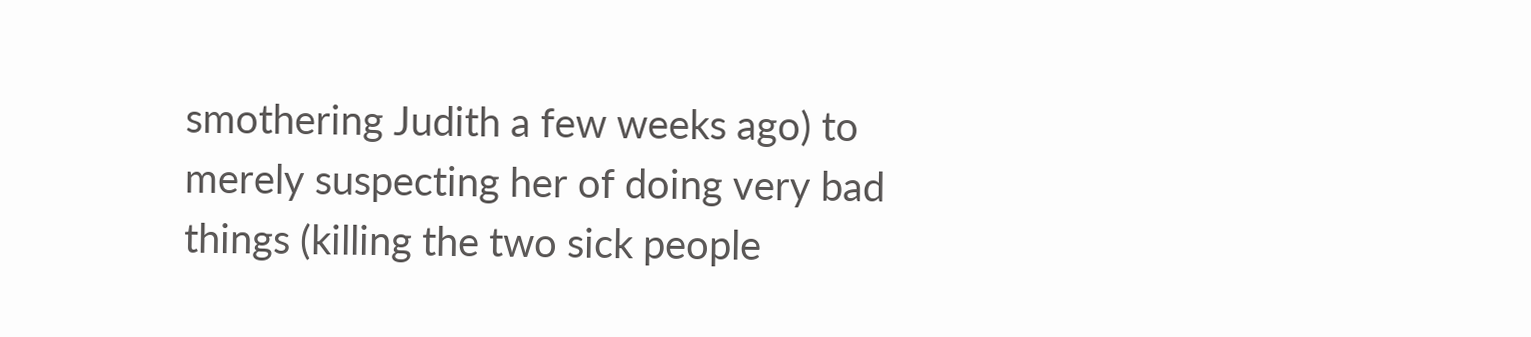smothering Judith a few weeks ago) to merely suspecting her of doing very bad things (killing the two sick people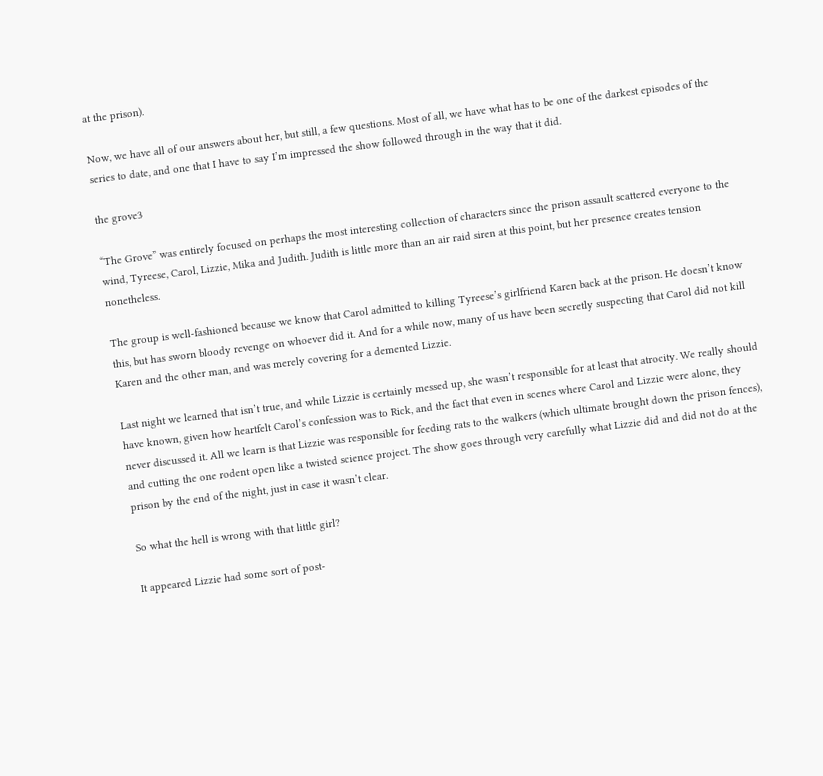at the prison).

Now, we have all of our answers about her, but still, a few questions. Most of all, we have what has to be one of the darkest episodes of the series to date, and one that I have to say I’m impressed the show followed through in the way that it did.

the grove3

“The Grove” was entirely focused on perhaps the most interesting collection of characters since the prison assault scattered everyone to the wind, Tyreese, Carol, Lizzie, Mika and Judith. Judith is little more than an air raid siren at this point, but her presence creates tension nonetheless.

The group is well-fashioned because we know that Carol admitted to killing Tyreese’s girlfriend Karen back at the prison. He doesn’t know this, but has sworn bloody revenge on whoever did it. And for a while now, many of us have been secretly suspecting that Carol did not kill Karen and the other man, and was merely covering for a demented Lizzie.

Last night we learned that isn’t true, and while Lizzie is certainly messed up, she wasn’t responsible for at least that atrocity. We really should have known, given how heartfelt Carol’s confession was to Rick, and the fact that even in scenes where Carol and Lizzie were alone, they never discussed it. All we learn is that Lizzie was responsible for feeding rats to the walkers (which ultimate brought down the prison fences), and cutting the one rodent open like a twisted science project. The show goes through very carefully what Lizzie did and did not do at the prison by the end of the night, just in case it wasn’t clear.

So what the hell is wrong with that little girl?

It appeared Lizzie had some sort of post-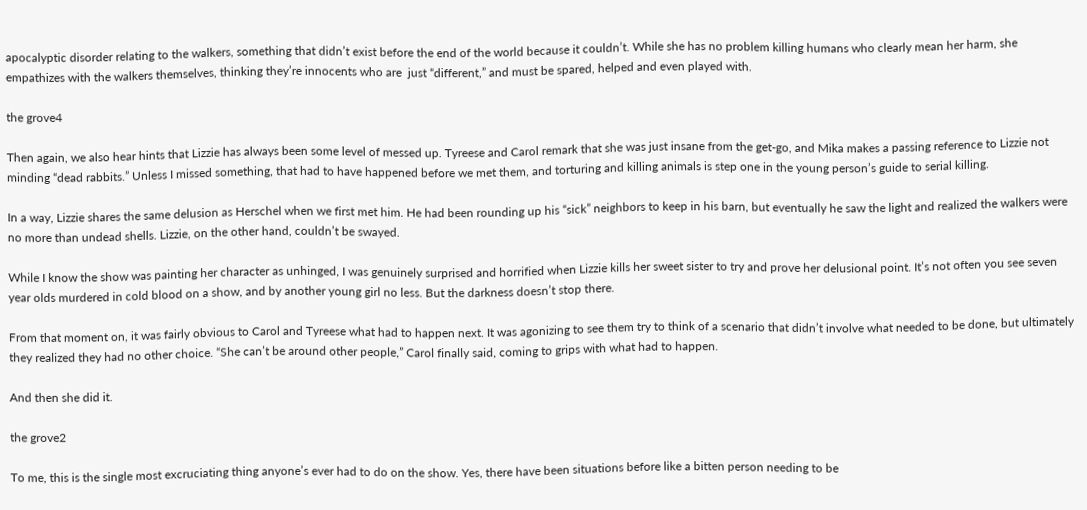apocalyptic disorder relating to the walkers, something that didn’t exist before the end of the world because it couldn’t. While she has no problem killing humans who clearly mean her harm, she empathizes with the walkers themselves, thinking they’re innocents who are  just “different,” and must be spared, helped and even played with.

the grove4

Then again, we also hear hints that Lizzie has always been some level of messed up. Tyreese and Carol remark that she was just insane from the get-go, and Mika makes a passing reference to Lizzie not minding “dead rabbits.” Unless I missed something, that had to have happened before we met them, and torturing and killing animals is step one in the young person’s guide to serial killing.

In a way, Lizzie shares the same delusion as Herschel when we first met him. He had been rounding up his “sick” neighbors to keep in his barn, but eventually he saw the light and realized the walkers were no more than undead shells. Lizzie, on the other hand, couldn’t be swayed.

While I know the show was painting her character as unhinged, I was genuinely surprised and horrified when Lizzie kills her sweet sister to try and prove her delusional point. It’s not often you see seven year olds murdered in cold blood on a show, and by another young girl no less. But the darkness doesn’t stop there.

From that moment on, it was fairly obvious to Carol and Tyreese what had to happen next. It was agonizing to see them try to think of a scenario that didn’t involve what needed to be done, but ultimately they realized they had no other choice. “She can’t be around other people,” Carol finally said, coming to grips with what had to happen.

And then she did it.

the grove2

To me, this is the single most excruciating thing anyone’s ever had to do on the show. Yes, there have been situations before like a bitten person needing to be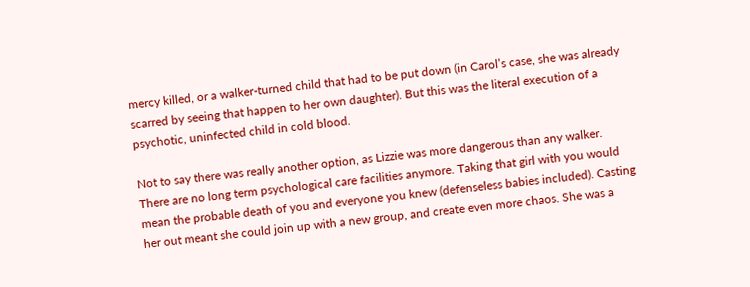mercy killed, or a walker-turned child that had to be put down (in Carol’s case, she was already scarred by seeing that happen to her own daughter). But this was the literal execution of a psychotic, uninfected child in cold blood.

Not to say there was really another option, as Lizzie was more dangerous than any walker. There are no long term psychological care facilities anymore. Taking that girl with you would mean the probable death of you and everyone you knew (defenseless babies included). Casting her out meant she could join up with a new group, and create even more chaos. She was a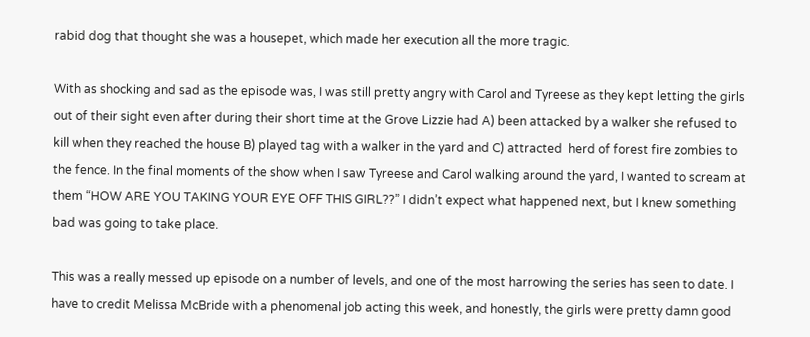rabid dog that thought she was a housepet, which made her execution all the more tragic.

With as shocking and sad as the episode was, I was still pretty angry with Carol and Tyreese as they kept letting the girls out of their sight even after during their short time at the Grove Lizzie had A) been attacked by a walker she refused to kill when they reached the house B) played tag with a walker in the yard and C) attracted  herd of forest fire zombies to the fence. In the final moments of the show when I saw Tyreese and Carol walking around the yard, I wanted to scream at them “HOW ARE YOU TAKING YOUR EYE OFF THIS GIRL??” I didn’t expect what happened next, but I knew something bad was going to take place.

This was a really messed up episode on a number of levels, and one of the most harrowing the series has seen to date. I have to credit Melissa McBride with a phenomenal job acting this week, and honestly, the girls were pretty damn good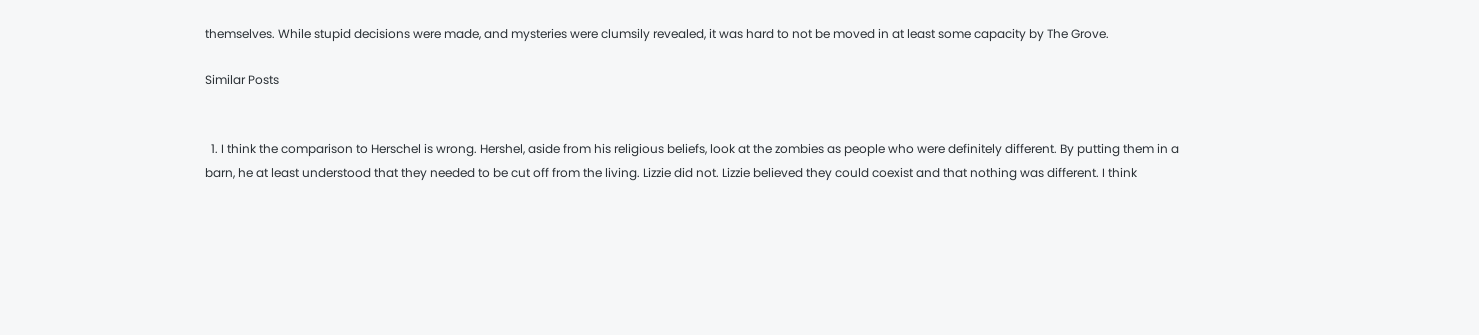themselves. While stupid decisions were made, and mysteries were clumsily revealed, it was hard to not be moved in at least some capacity by The Grove.

Similar Posts


  1. I think the comparison to Herschel is wrong. Hershel, aside from his religious beliefs, look at the zombies as people who were definitely different. By putting them in a barn, he at least understood that they needed to be cut off from the living. Lizzie did not. Lizzie believed they could coexist and that nothing was different. I think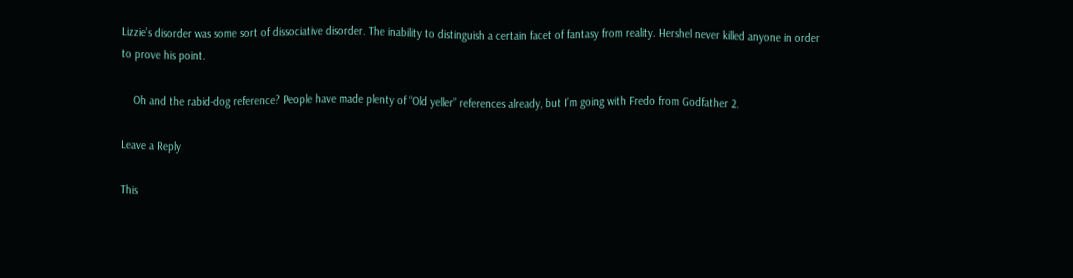Lizzie’s disorder was some sort of dissociative disorder. The inability to distinguish a certain facet of fantasy from reality. Hershel never killed anyone in order to prove his point.

    Oh and the rabid-dog reference? People have made plenty of “Old yeller” references already, but I’m going with Fredo from Godfather 2.

Leave a Reply

This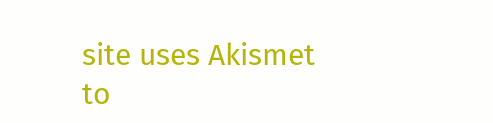site uses Akismet to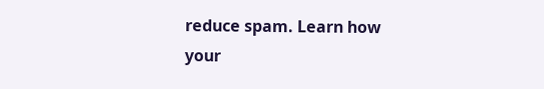reduce spam. Learn how your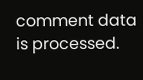comment data is processed.